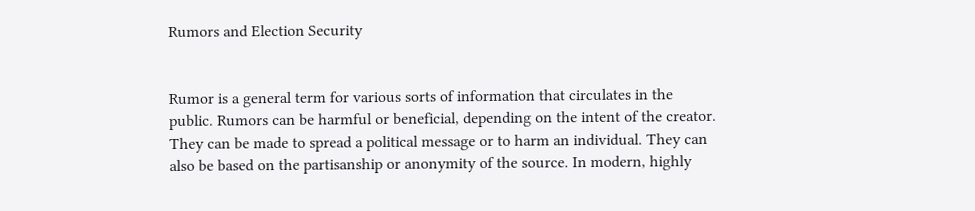Rumors and Election Security


Rumor is a general term for various sorts of information that circulates in the public. Rumors can be harmful or beneficial, depending on the intent of the creator. They can be made to spread a political message or to harm an individual. They can also be based on the partisanship or anonymity of the source. In modern, highly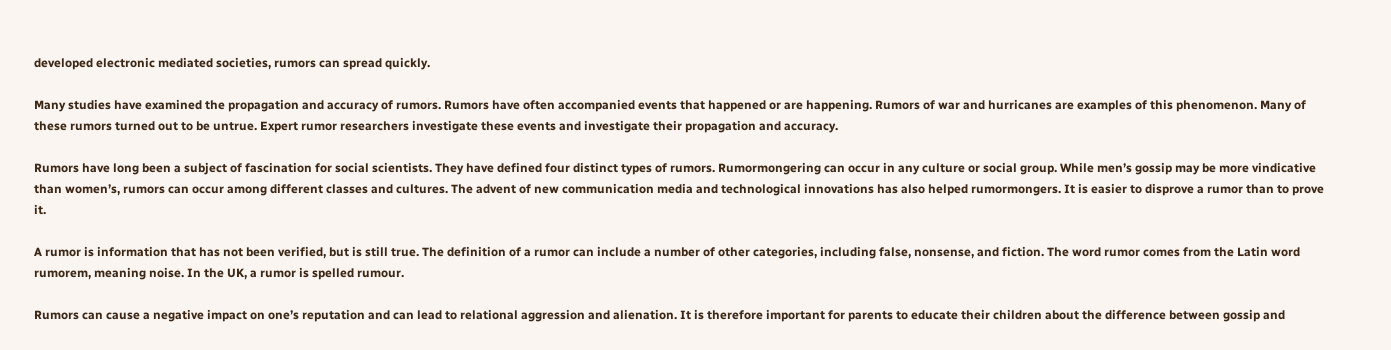developed electronic mediated societies, rumors can spread quickly.

Many studies have examined the propagation and accuracy of rumors. Rumors have often accompanied events that happened or are happening. Rumors of war and hurricanes are examples of this phenomenon. Many of these rumors turned out to be untrue. Expert rumor researchers investigate these events and investigate their propagation and accuracy.

Rumors have long been a subject of fascination for social scientists. They have defined four distinct types of rumors. Rumormongering can occur in any culture or social group. While men’s gossip may be more vindicative than women’s, rumors can occur among different classes and cultures. The advent of new communication media and technological innovations has also helped rumormongers. It is easier to disprove a rumor than to prove it.

A rumor is information that has not been verified, but is still true. The definition of a rumor can include a number of other categories, including false, nonsense, and fiction. The word rumor comes from the Latin word rumorem, meaning noise. In the UK, a rumor is spelled rumour.

Rumors can cause a negative impact on one’s reputation and can lead to relational aggression and alienation. It is therefore important for parents to educate their children about the difference between gossip and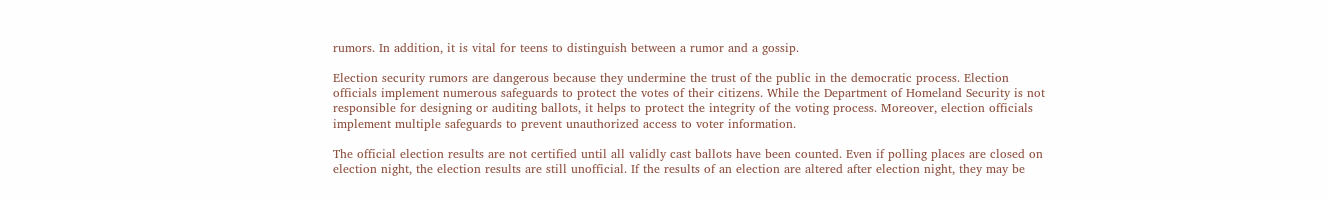rumors. In addition, it is vital for teens to distinguish between a rumor and a gossip.

Election security rumors are dangerous because they undermine the trust of the public in the democratic process. Election officials implement numerous safeguards to protect the votes of their citizens. While the Department of Homeland Security is not responsible for designing or auditing ballots, it helps to protect the integrity of the voting process. Moreover, election officials implement multiple safeguards to prevent unauthorized access to voter information.

The official election results are not certified until all validly cast ballots have been counted. Even if polling places are closed on election night, the election results are still unofficial. If the results of an election are altered after election night, they may be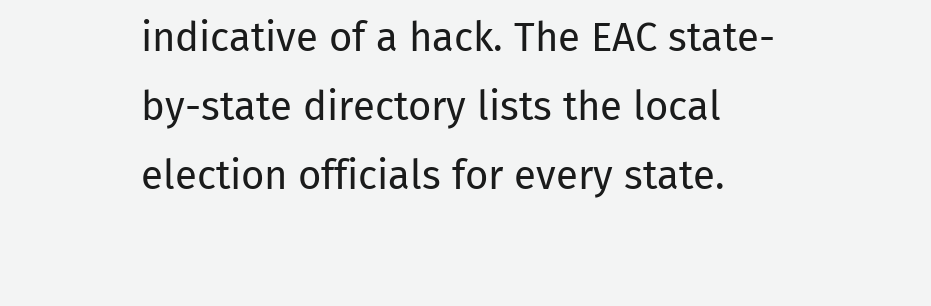indicative of a hack. The EAC state-by-state directory lists the local election officials for every state.